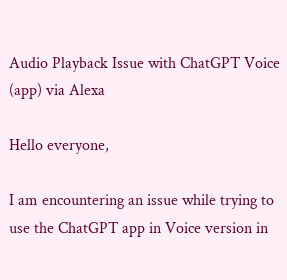Audio Playback Issue with ChatGPT Voice (app) via Alexa

Hello everyone,

I am encountering an issue while trying to use the ChatGPT app in Voice version in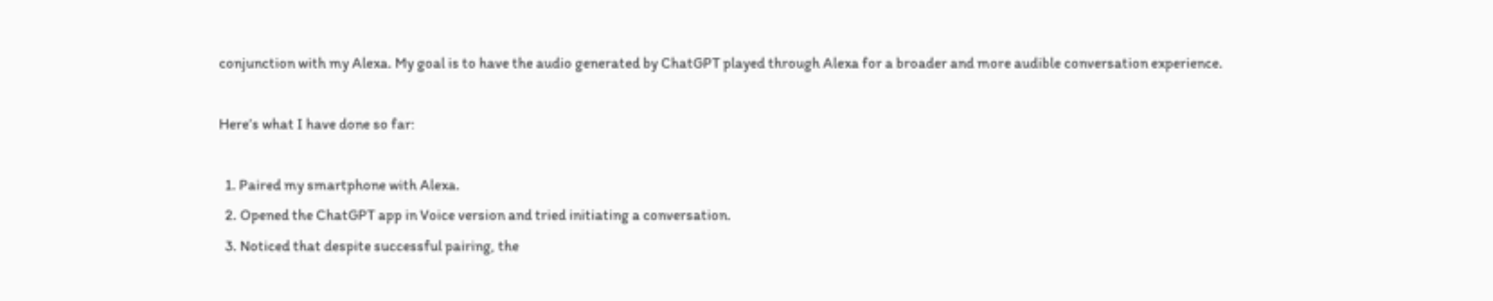conjunction with my Alexa. My goal is to have the audio generated by ChatGPT played through Alexa for a broader and more audible conversation experience.

Here’s what I have done so far:

  1. Paired my smartphone with Alexa.
  2. Opened the ChatGPT app in Voice version and tried initiating a conversation.
  3. Noticed that despite successful pairing, the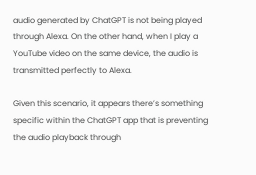audio generated by ChatGPT is not being played through Alexa. On the other hand, when I play a YouTube video on the same device, the audio is transmitted perfectly to Alexa.

Given this scenario, it appears there’s something specific within the ChatGPT app that is preventing the audio playback through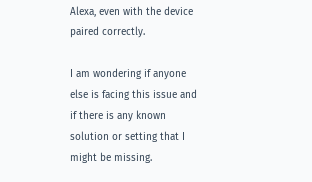Alexa, even with the device paired correctly.

I am wondering if anyone else is facing this issue and if there is any known solution or setting that I might be missing.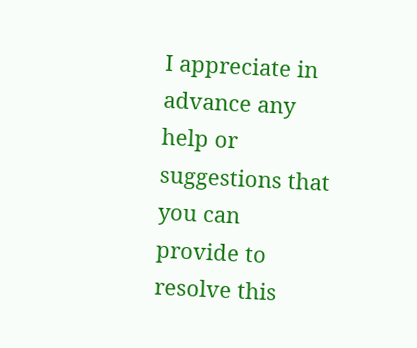I appreciate in advance any help or suggestions that you can provide to resolve this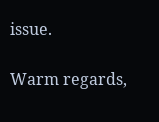issue.

Warm regards,